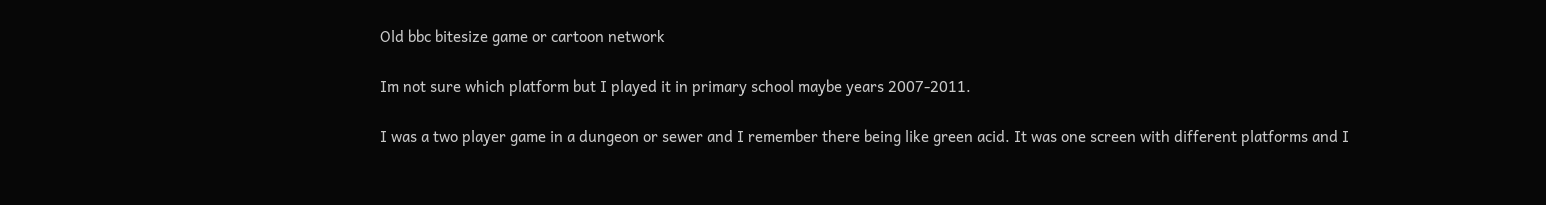Old bbc bitesize game or cartoon network

Im not sure which platform but I played it in primary school maybe years 2007-2011.

I was a two player game in a dungeon or sewer and I remember there being like green acid. It was one screen with different platforms and I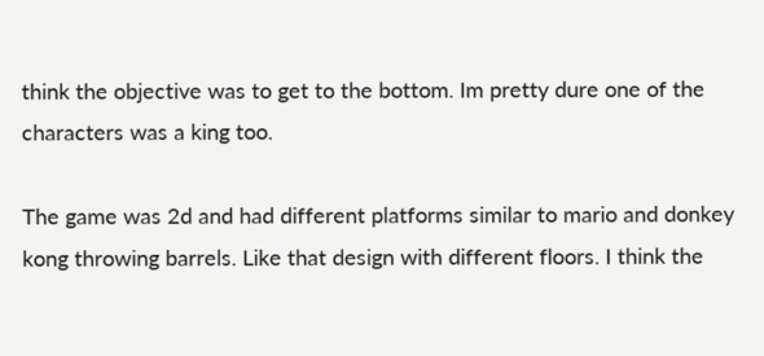think the objective was to get to the bottom. Im pretty dure one of the characters was a king too.

The game was 2d and had different platforms similar to mario and donkey kong throwing barrels. Like that design with different floors. I think the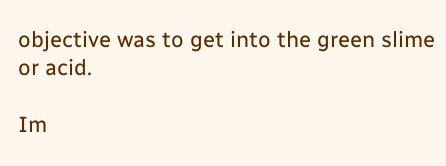objective was to get into the green slime or acid.

Im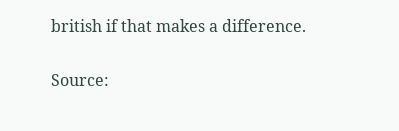british if that makes a difference.

Source: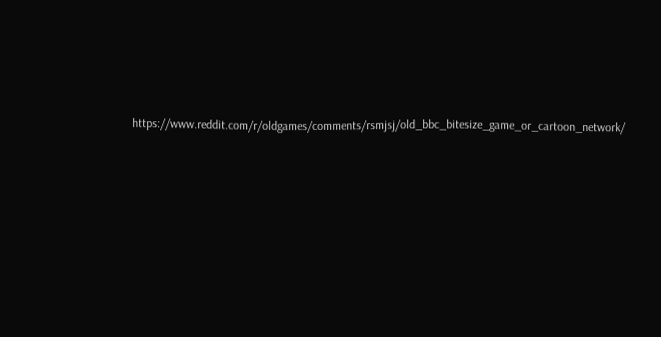https://www.reddit.com/r/oldgames/comments/rsmjsj/old_bbc_bitesize_game_or_cartoon_network/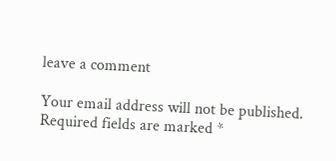leave a comment

Your email address will not be published. Required fields are marked *